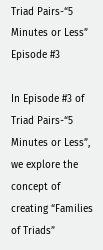Triad Pairs-“5 Minutes or Less” Episode #3

In Episode #3 of Triad Pairs-“5 Minutes or Less”, we explore the concept of creating “Families of Triads”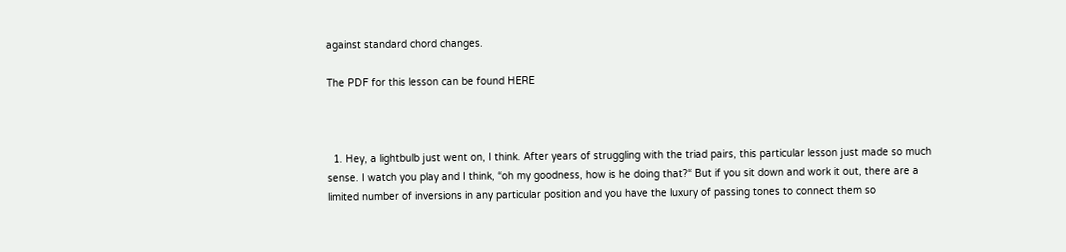against standard chord changes.

The PDF for this lesson can be found HERE



  1. Hey, a lightbulb just went on, I think. After years of struggling with the triad pairs, this particular lesson just made so much sense. I watch you play and I think, “oh my goodness, how is he doing that?“ But if you sit down and work it out, there are a limited number of inversions in any particular position and you have the luxury of passing tones to connect them so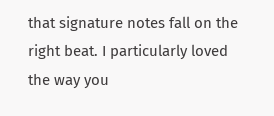that signature notes fall on the right beat. I particularly loved the way you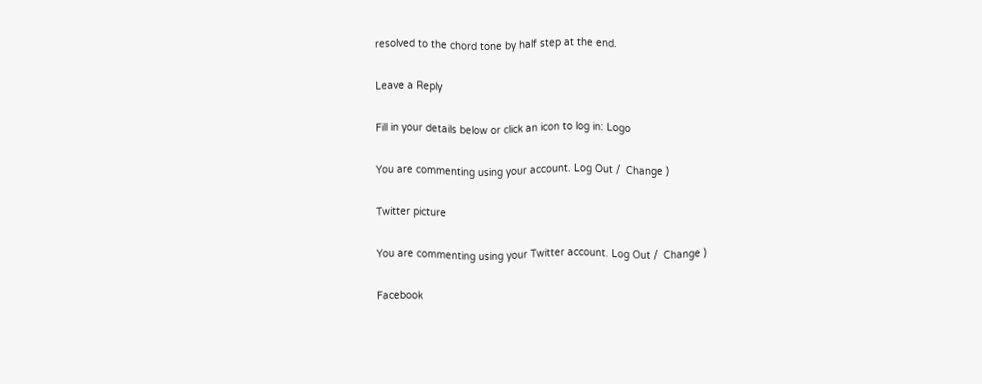resolved to the chord tone by half step at the end.

Leave a Reply

Fill in your details below or click an icon to log in: Logo

You are commenting using your account. Log Out /  Change )

Twitter picture

You are commenting using your Twitter account. Log Out /  Change )

Facebook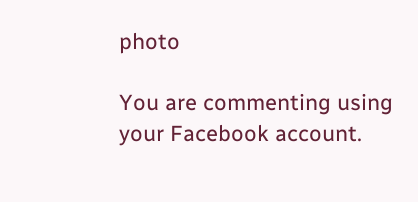photo

You are commenting using your Facebook account.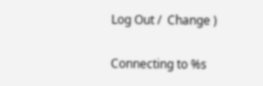Log Out /  Change )

Connecting to %s